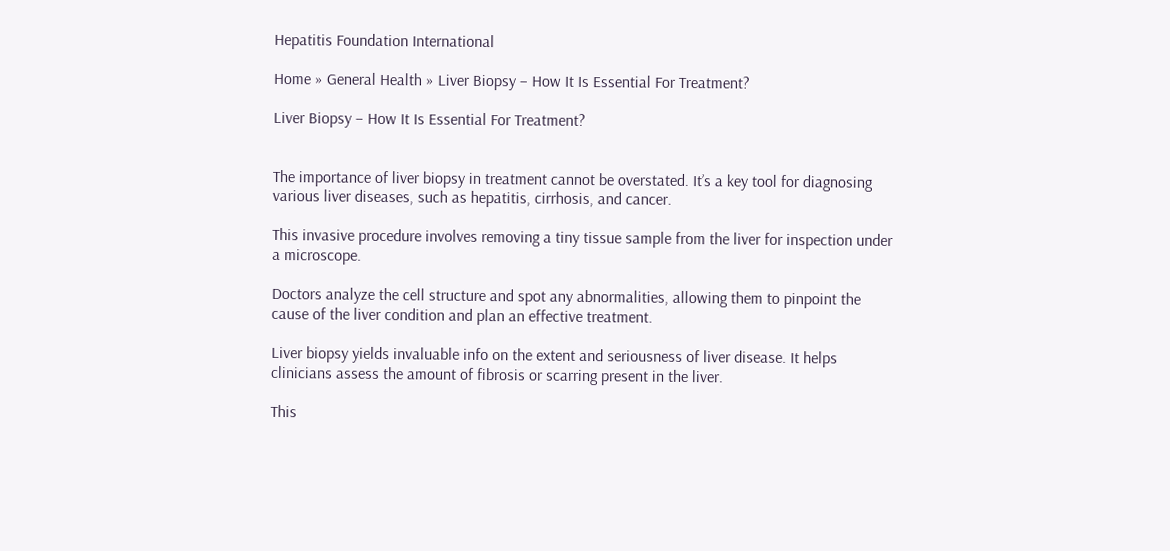Hepatitis Foundation International

Home » General Health » Liver Biopsy – How It Is Essential For Treatment?

Liver Biopsy – How It Is Essential For Treatment?


The importance of liver biopsy in treatment cannot be overstated. It’s a key tool for diagnosing various liver diseases, such as hepatitis, cirrhosis, and cancer.

This invasive procedure involves removing a tiny tissue sample from the liver for inspection under a microscope.

Doctors analyze the cell structure and spot any abnormalities, allowing them to pinpoint the cause of the liver condition and plan an effective treatment.

Liver biopsy yields invaluable info on the extent and seriousness of liver disease. It helps clinicians assess the amount of fibrosis or scarring present in the liver.

This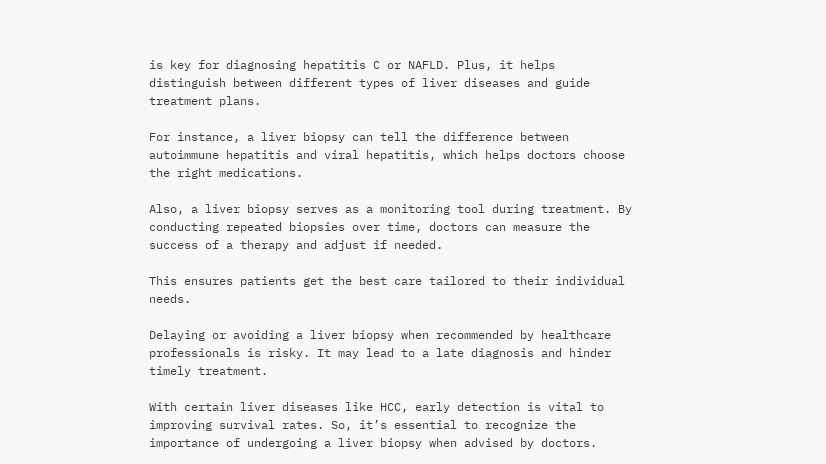is key for diagnosing hepatitis C or NAFLD. Plus, it helps distinguish between different types of liver diseases and guide treatment plans.

For instance, a liver biopsy can tell the difference between autoimmune hepatitis and viral hepatitis, which helps doctors choose the right medications.

Also, a liver biopsy serves as a monitoring tool during treatment. By conducting repeated biopsies over time, doctors can measure the success of a therapy and adjust if needed.

This ensures patients get the best care tailored to their individual needs.

Delaying or avoiding a liver biopsy when recommended by healthcare professionals is risky. It may lead to a late diagnosis and hinder timely treatment.

With certain liver diseases like HCC, early detection is vital to improving survival rates. So, it’s essential to recognize the importance of undergoing a liver biopsy when advised by doctors.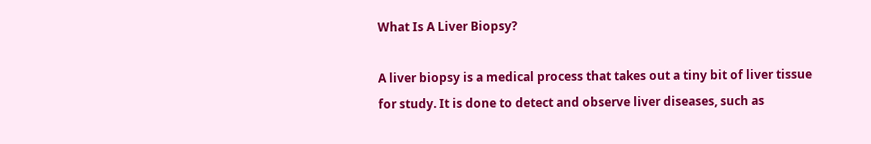What Is A Liver Biopsy?

A liver biopsy is a medical process that takes out a tiny bit of liver tissue for study. It is done to detect and observe liver diseases, such as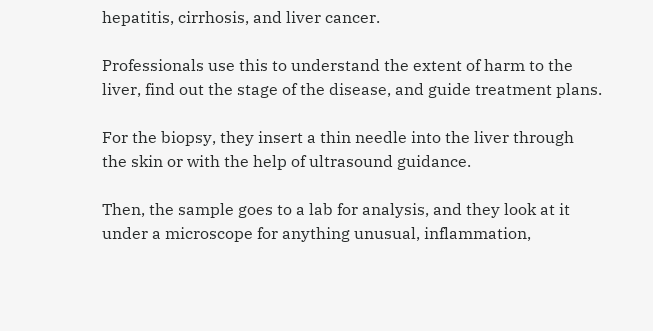hepatitis, cirrhosis, and liver cancer.

Professionals use this to understand the extent of harm to the liver, find out the stage of the disease, and guide treatment plans.

For the biopsy, they insert a thin needle into the liver through the skin or with the help of ultrasound guidance.

Then, the sample goes to a lab for analysis, and they look at it under a microscope for anything unusual, inflammation,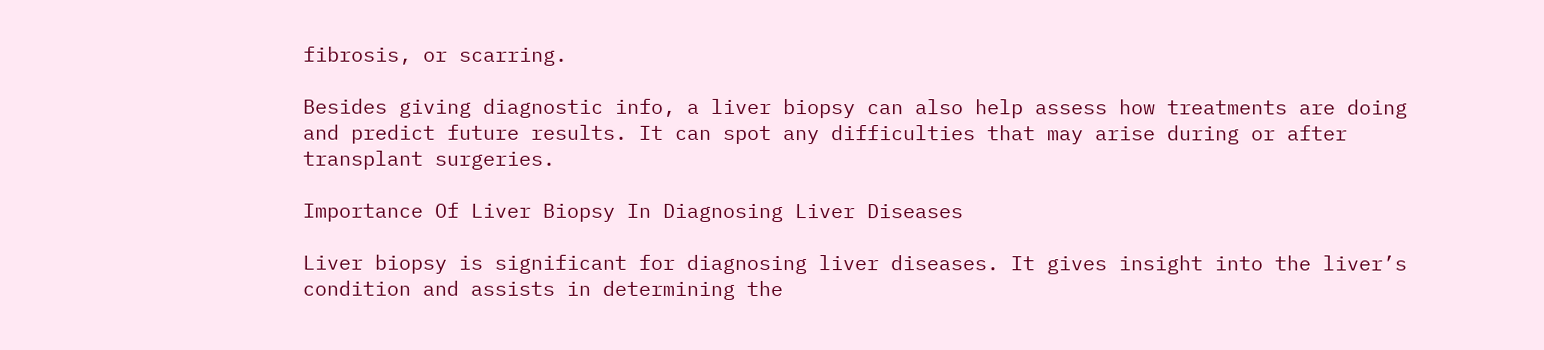fibrosis, or scarring.

Besides giving diagnostic info, a liver biopsy can also help assess how treatments are doing and predict future results. It can spot any difficulties that may arise during or after transplant surgeries.

Importance Of Liver Biopsy In Diagnosing Liver Diseases

Liver biopsy is significant for diagnosing liver diseases. It gives insight into the liver’s condition and assists in determining the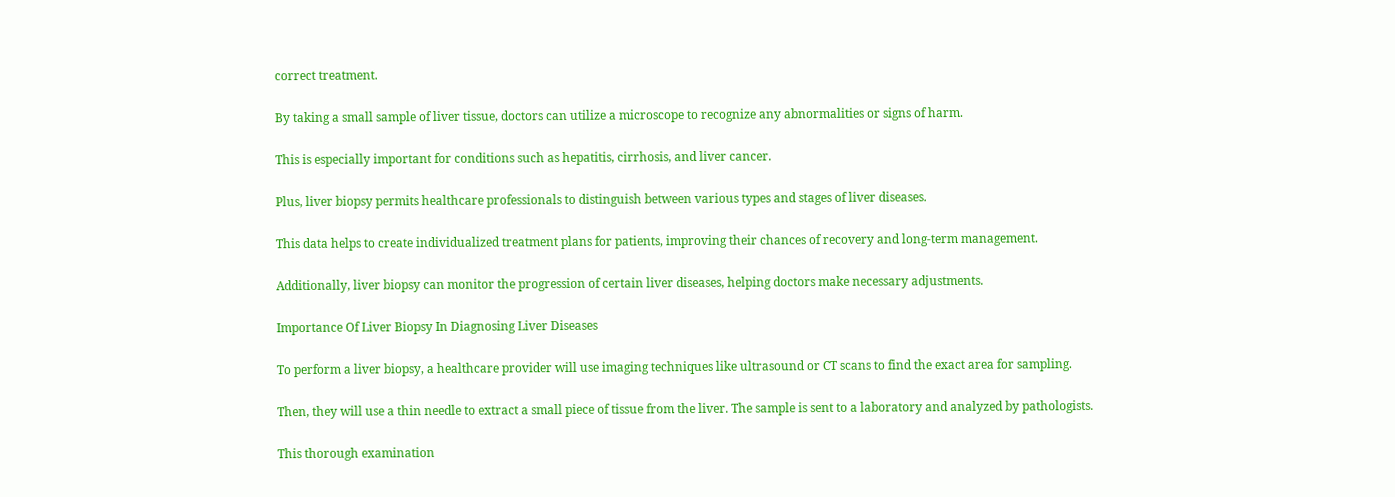correct treatment.

By taking a small sample of liver tissue, doctors can utilize a microscope to recognize any abnormalities or signs of harm.

This is especially important for conditions such as hepatitis, cirrhosis, and liver cancer.

Plus, liver biopsy permits healthcare professionals to distinguish between various types and stages of liver diseases.

This data helps to create individualized treatment plans for patients, improving their chances of recovery and long-term management.

Additionally, liver biopsy can monitor the progression of certain liver diseases, helping doctors make necessary adjustments.

Importance Of Liver Biopsy In Diagnosing Liver Diseases

To perform a liver biopsy, a healthcare provider will use imaging techniques like ultrasound or CT scans to find the exact area for sampling.

Then, they will use a thin needle to extract a small piece of tissue from the liver. The sample is sent to a laboratory and analyzed by pathologists.

This thorough examination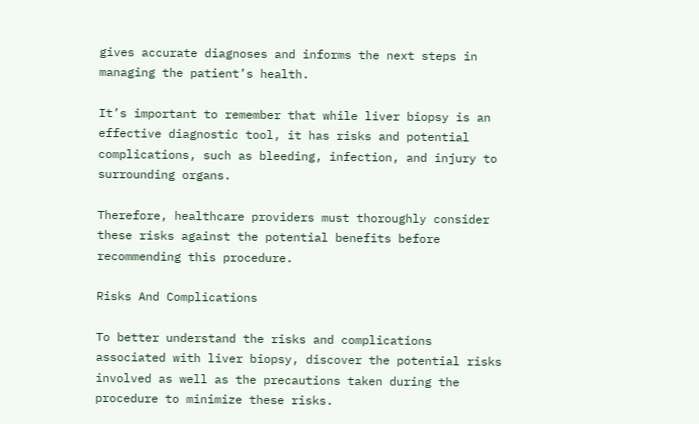gives accurate diagnoses and informs the next steps in managing the patient’s health.

It’s important to remember that while liver biopsy is an effective diagnostic tool, it has risks and potential complications, such as bleeding, infection, and injury to surrounding organs.

Therefore, healthcare providers must thoroughly consider these risks against the potential benefits before recommending this procedure.

Risks And Complications

To better understand the risks and complications associated with liver biopsy, discover the potential risks involved as well as the precautions taken during the procedure to minimize these risks.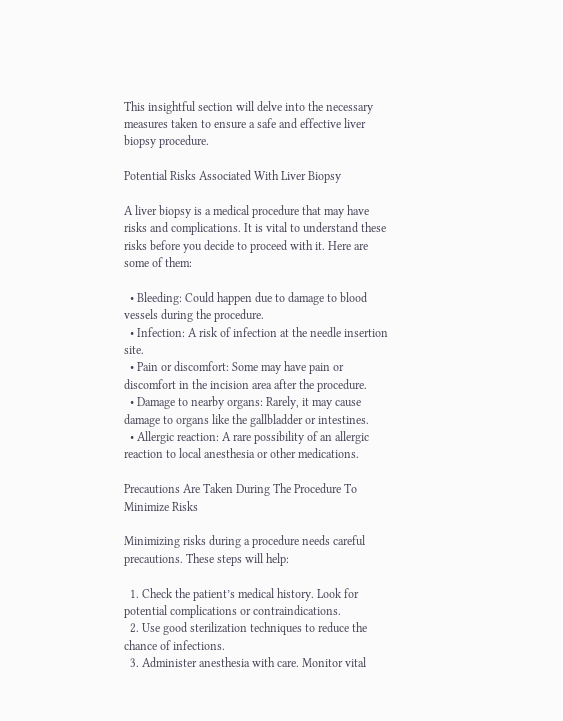This insightful section will delve into the necessary measures taken to ensure a safe and effective liver biopsy procedure.

Potential Risks Associated With Liver Biopsy

A liver biopsy is a medical procedure that may have risks and complications. It is vital to understand these risks before you decide to proceed with it. Here are some of them:

  • Bleeding: Could happen due to damage to blood vessels during the procedure.
  • Infection: A risk of infection at the needle insertion site.
  • Pain or discomfort: Some may have pain or discomfort in the incision area after the procedure.
  • Damage to nearby organs: Rarely, it may cause damage to organs like the gallbladder or intestines.
  • Allergic reaction: A rare possibility of an allergic reaction to local anesthesia or other medications.

Precautions Are Taken During The Procedure To Minimize Risks

Minimizing risks during a procedure needs careful precautions. These steps will help:

  1. Check the patient’s medical history. Look for potential complications or contraindications.
  2. Use good sterilization techniques to reduce the chance of infections.
  3. Administer anesthesia with care. Monitor vital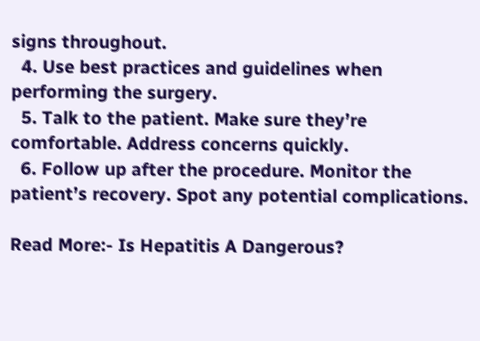signs throughout.
  4. Use best practices and guidelines when performing the surgery.
  5. Talk to the patient. Make sure they’re comfortable. Address concerns quickly.
  6. Follow up after the procedure. Monitor the patient’s recovery. Spot any potential complications.

Read More:- Is Hepatitis A Dangerous?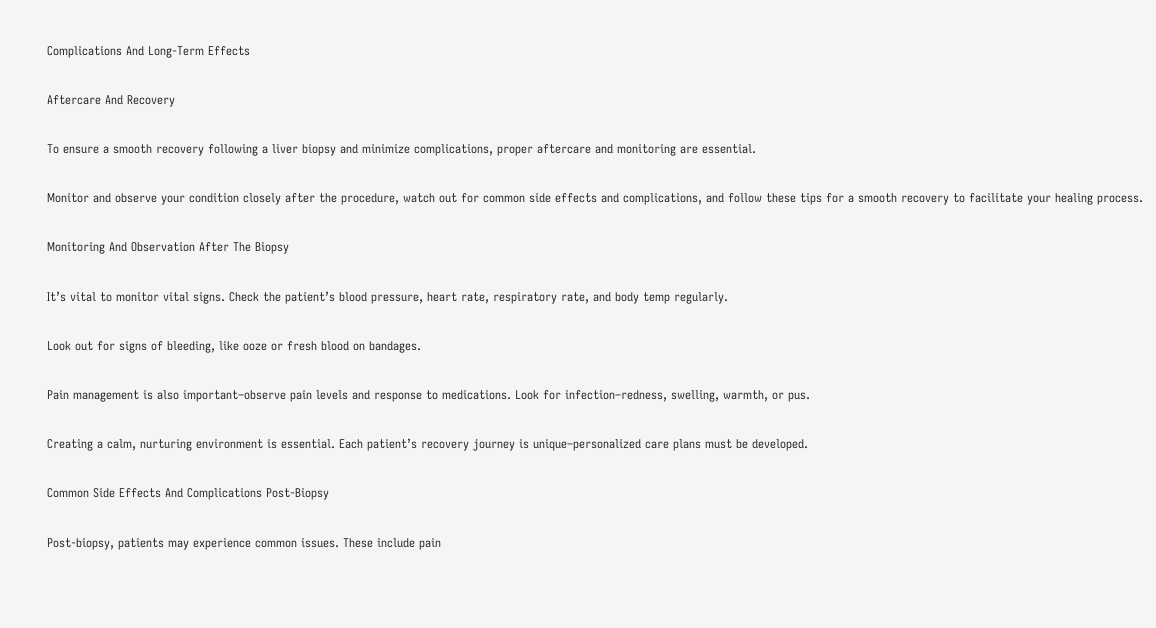Complications And Long-Term Effects

Aftercare And Recovery

To ensure a smooth recovery following a liver biopsy and minimize complications, proper aftercare and monitoring are essential.

Monitor and observe your condition closely after the procedure, watch out for common side effects and complications, and follow these tips for a smooth recovery to facilitate your healing process.

Monitoring And Observation After The Biopsy

It’s vital to monitor vital signs. Check the patient’s blood pressure, heart rate, respiratory rate, and body temp regularly.

Look out for signs of bleeding, like ooze or fresh blood on bandages.

Pain management is also important–observe pain levels and response to medications. Look for infection–redness, swelling, warmth, or pus.

Creating a calm, nurturing environment is essential. Each patient’s recovery journey is unique–personalized care plans must be developed.

Common Side Effects And Complications Post-Biopsy

Post-biopsy, patients may experience common issues. These include pain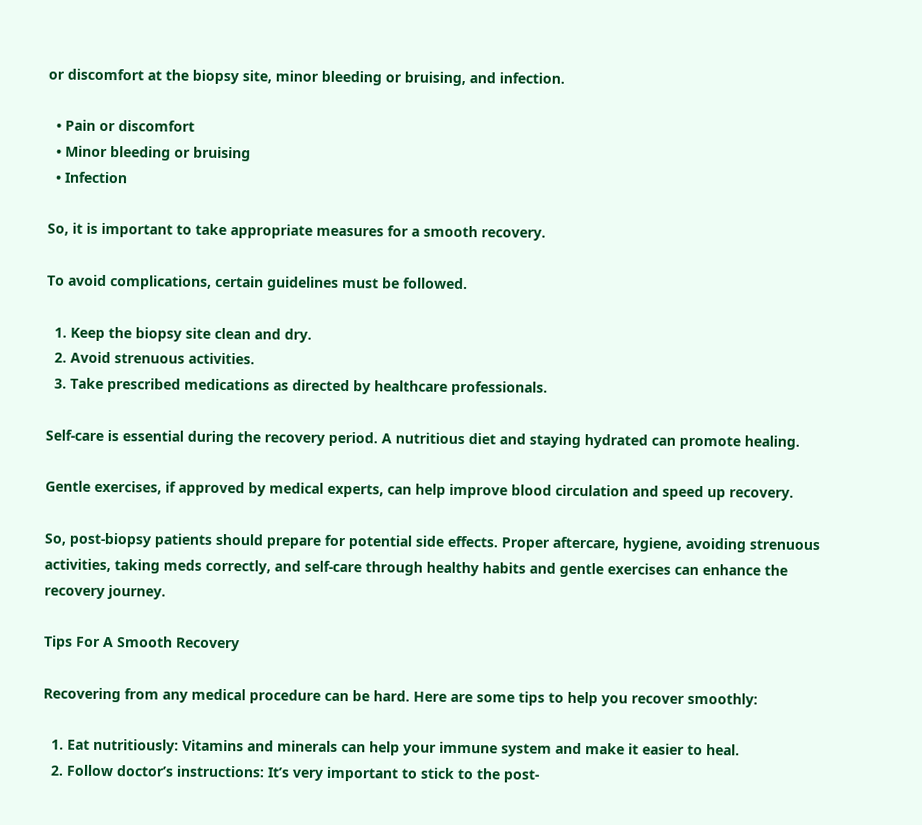or discomfort at the biopsy site, minor bleeding or bruising, and infection.

  • Pain or discomfort
  • Minor bleeding or bruising
  • Infection

So, it is important to take appropriate measures for a smooth recovery.

To avoid complications, certain guidelines must be followed.

  1. Keep the biopsy site clean and dry.
  2. Avoid strenuous activities.
  3. Take prescribed medications as directed by healthcare professionals.

Self-care is essential during the recovery period. A nutritious diet and staying hydrated can promote healing.

Gentle exercises, if approved by medical experts, can help improve blood circulation and speed up recovery.

So, post-biopsy patients should prepare for potential side effects. Proper aftercare, hygiene, avoiding strenuous activities, taking meds correctly, and self-care through healthy habits and gentle exercises can enhance the recovery journey.

Tips For A Smooth Recovery

Recovering from any medical procedure can be hard. Here are some tips to help you recover smoothly:

  1. Eat nutritiously: Vitamins and minerals can help your immune system and make it easier to heal.
  2. Follow doctor’s instructions: It’s very important to stick to the post-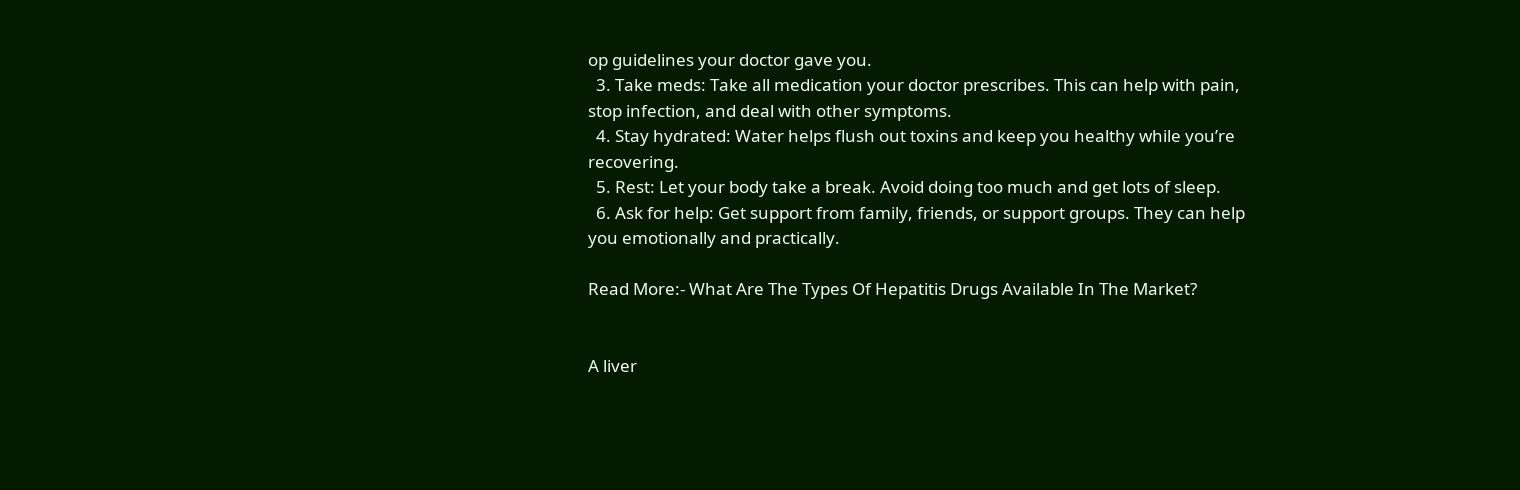op guidelines your doctor gave you.
  3. Take meds: Take all medication your doctor prescribes. This can help with pain, stop infection, and deal with other symptoms.
  4. Stay hydrated: Water helps flush out toxins and keep you healthy while you’re recovering.
  5. Rest: Let your body take a break. Avoid doing too much and get lots of sleep.
  6. Ask for help: Get support from family, friends, or support groups. They can help you emotionally and practically.

Read More:- What Are The Types Of Hepatitis Drugs Available In The Market?


A liver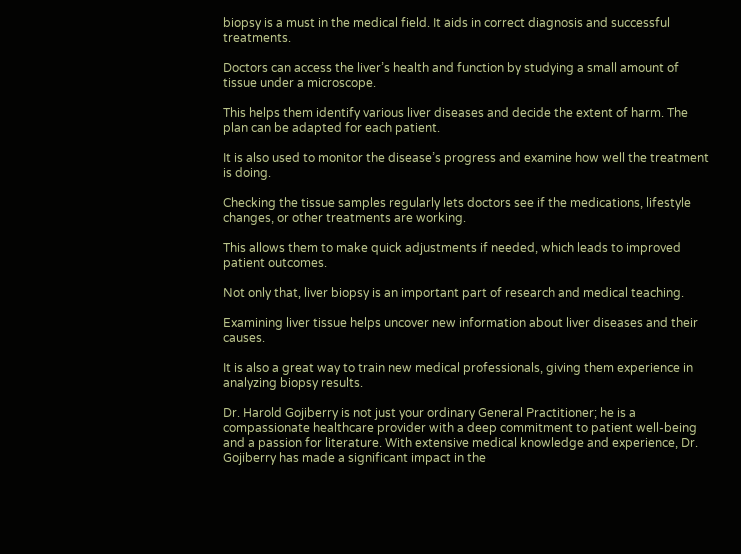biopsy is a must in the medical field. It aids in correct diagnosis and successful treatments.

Doctors can access the liver’s health and function by studying a small amount of tissue under a microscope.

This helps them identify various liver diseases and decide the extent of harm. The plan can be adapted for each patient.

It is also used to monitor the disease’s progress and examine how well the treatment is doing.

Checking the tissue samples regularly lets doctors see if the medications, lifestyle changes, or other treatments are working.

This allows them to make quick adjustments if needed, which leads to improved patient outcomes.

Not only that, liver biopsy is an important part of research and medical teaching.

Examining liver tissue helps uncover new information about liver diseases and their causes.

It is also a great way to train new medical professionals, giving them experience in analyzing biopsy results.

Dr. Harold Gojiberry is not just your ordinary General Practitioner; he is a compassionate healthcare provider with a deep commitment to patient well-being and a passion for literature. With extensive medical knowledge and experience, Dr. Gojiberry has made a significant impact in the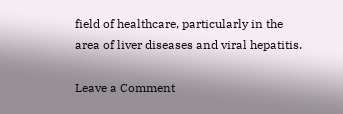field of healthcare, particularly in the area of liver diseases and viral hepatitis.

Leave a Comment